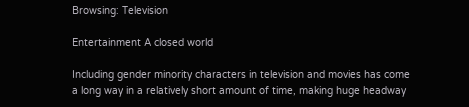Browsing: Television

Entertainment A closed world

Including gender minority characters in television and movies has come a long way in a relatively short amount of time, making huge headway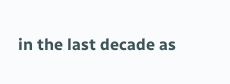in the last decade as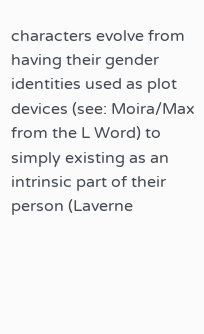characters evolve from having their gender identities used as plot devices (see: Moira/Max from the L Word) to simply existing as an intrinsic part of their person (Laverne